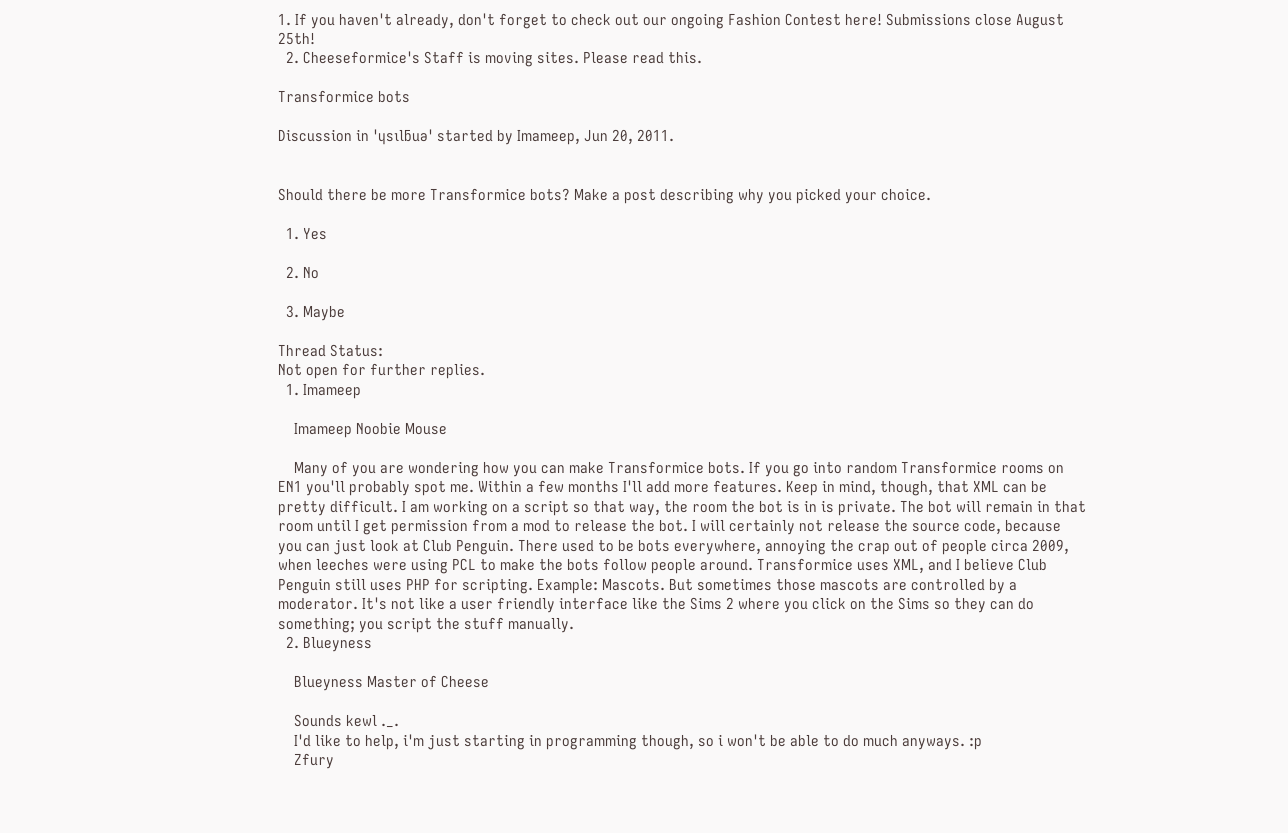1. If you haven't already, don't forget to check out our ongoing Fashion Contest here! Submissions close August 25th!
  2. Cheeseformice's Staff is moving sites. Please read this.

Transformice bots

Discussion in 'ɥsılƃuǝ' started by Imameep, Jun 20, 2011.


Should there be more Transformice bots? Make a post describing why you picked your choice.

  1. Yes

  2. No

  3. Maybe

Thread Status:
Not open for further replies.
  1. Imameep

    Imameep Noobie Mouse

    Many of you are wondering how you can make Transformice bots. If you go into random Transformice rooms on EN1 you'll probably spot me. Within a few months I'll add more features. Keep in mind, though, that XML can be pretty difficult. I am working on a script so that way, the room the bot is in is private. The bot will remain in that room until I get permission from a mod to release the bot. I will certainly not release the source code, because you can just look at Club Penguin. There used to be bots everywhere, annoying the crap out of people circa 2009, when leeches were using PCL to make the bots follow people around. Transformice uses XML, and I believe Club Penguin still uses PHP for scripting. Example: Mascots. But sometimes those mascots are controlled by a moderator. It's not like a user friendly interface like the Sims 2 where you click on the Sims so they can do something; you script the stuff manually.
  2. Blueyness

    Blueyness Master of Cheese

    Sounds kewl ._.
    I'd like to help, i'm just starting in programming though, so i won't be able to do much anyways. :p
    Zfury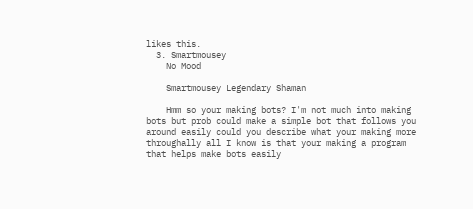likes this.
  3. Smartmousey
    No Mood

    Smartmousey Legendary Shaman

    Hmm so your making bots? I'm not much into making bots but prob could make a simple bot that follows you around easily could you describe what your making more throughally all I know is that your making a program that helps make bots easily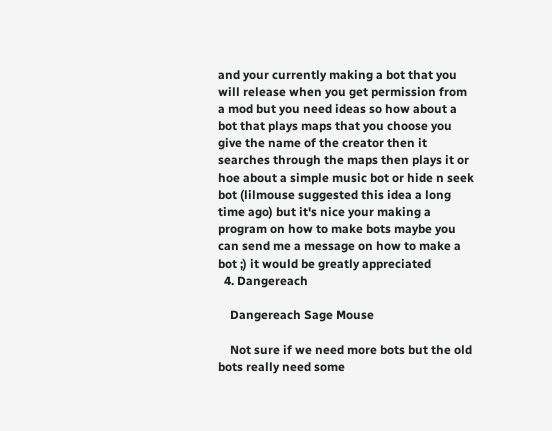and your currently making a bot that you will release when you get permission from a mod but you need ideas so how about a bot that plays maps that you choose you give the name of the creator then it searches through the maps then plays it or hoe about a simple music bot or hide n seek bot (lilmouse suggested this idea a long time ago) but it's nice your making a program on how to make bots maybe you can send me a message on how to make a bot ;) it would be greatly appreciated
  4. Dangereach

    Dangereach Sage Mouse

    Not sure if we need more bots but the old bots really need some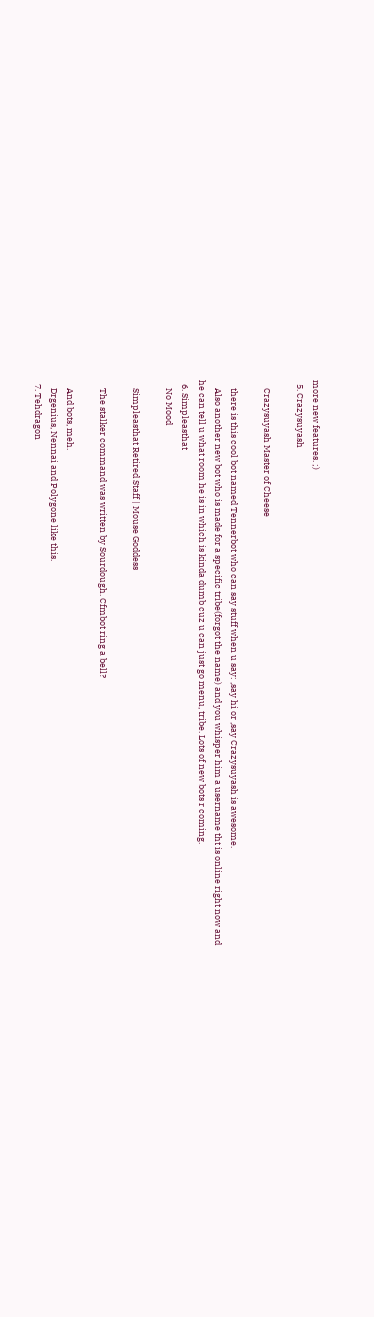more new features. ;)
  5. Crazysuyash

    Crazysuyash Master of Cheese

    there is this cool bot named Tennerbot who can say stuff when u say: ,say hi or ,say Crazysuyash is awesome.
    Also another new bot who is made for a specific tribe(forgot the name) and you whisper him a username tht is online right now and he can tell u what room he is in which is kinda dumb cuz u can just go menu, tribe. Lots of new bots r coming.
  6. Simpleasthat
    No Mood

    Simpleasthat Retired Staff | Mouse Goddess

    The stalker command was written by Sourdough. Cfmbot ring a bell?

    And bots, meh.
    Drgenius, Nennai and Polygone like this.
  7. Tehdragon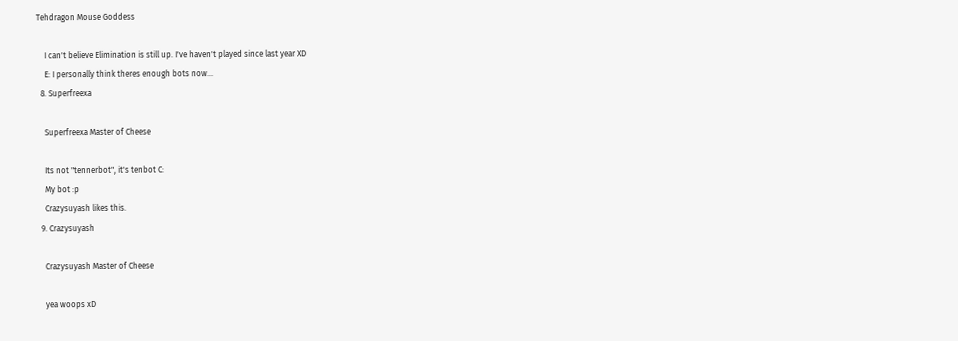Tehdragon Mouse Goddess

    I can't believe Elimination is still up. I've haven't played since last year XD
    E: I personally think theres enough bots now...
  8. Superfreexa

    Superfreexa Master of Cheese

    Its not "tennerbot", it's tenbot C:
    My bot :p
    Crazysuyash likes this.
  9. Crazysuyash

    Crazysuyash Master of Cheese

    yea woops xD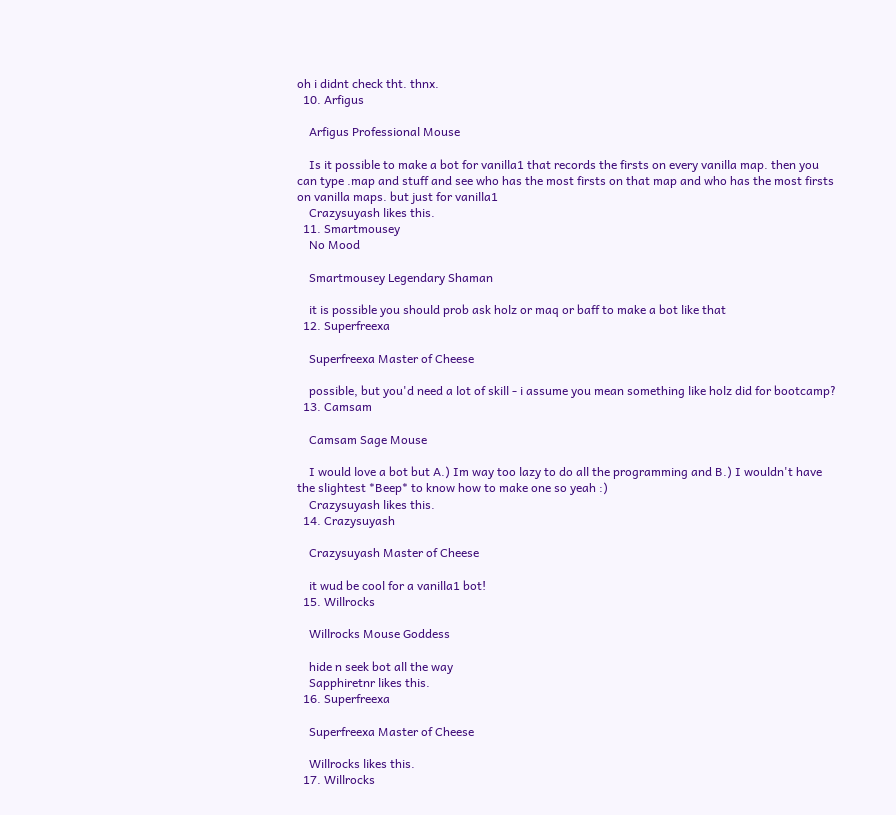oh i didnt check tht. thnx.
  10. Arfigus

    Arfigus Professional Mouse

    Is it possible to make a bot for vanilla1 that records the firsts on every vanilla map. then you can type .map and stuff and see who has the most firsts on that map and who has the most firsts on vanilla maps. but just for vanilla1
    Crazysuyash likes this.
  11. Smartmousey
    No Mood

    Smartmousey Legendary Shaman

    it is possible you should prob ask holz or maq or baff to make a bot like that
  12. Superfreexa

    Superfreexa Master of Cheese

    possible, but you'd need a lot of skill - i assume you mean something like holz did for bootcamp?
  13. Camsam

    Camsam Sage Mouse

    I would love a bot but A.) Im way too lazy to do all the programming and B.) I wouldn't have the slightest *Beep* to know how to make one so yeah :)
    Crazysuyash likes this.
  14. Crazysuyash

    Crazysuyash Master of Cheese

    it wud be cool for a vanilla1 bot!
  15. Willrocks

    Willrocks Mouse Goddess

    hide n seek bot all the way
    Sapphiretnr likes this.
  16. Superfreexa

    Superfreexa Master of Cheese

    Willrocks likes this.
  17. Willrocks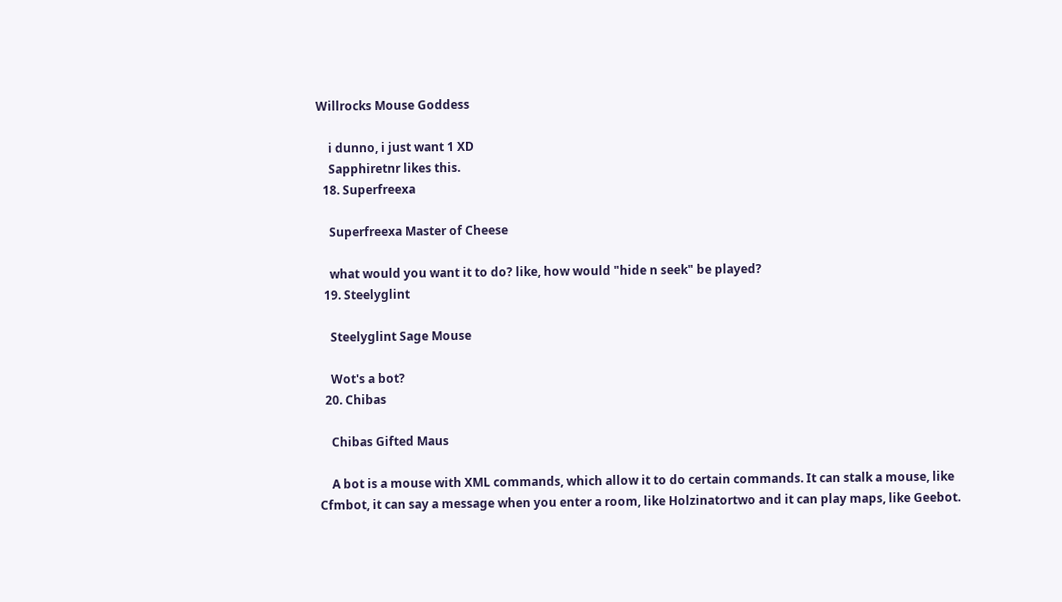Willrocks Mouse Goddess

    i dunno, i just want 1 XD
    Sapphiretnr likes this.
  18. Superfreexa

    Superfreexa Master of Cheese

    what would you want it to do? like, how would "hide n seek" be played?
  19. Steelyglint

    Steelyglint Sage Mouse

    Wot's a bot?
  20. Chibas

    Chibas Gifted Maus

    A bot is a mouse with XML commands, which allow it to do certain commands. It can stalk a mouse, like Cfmbot, it can say a message when you enter a room, like Holzinatortwo and it can play maps, like Geebot.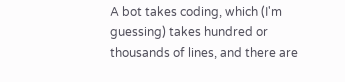A bot takes coding, which (I'm guessing) takes hundred or thousands of lines, and there are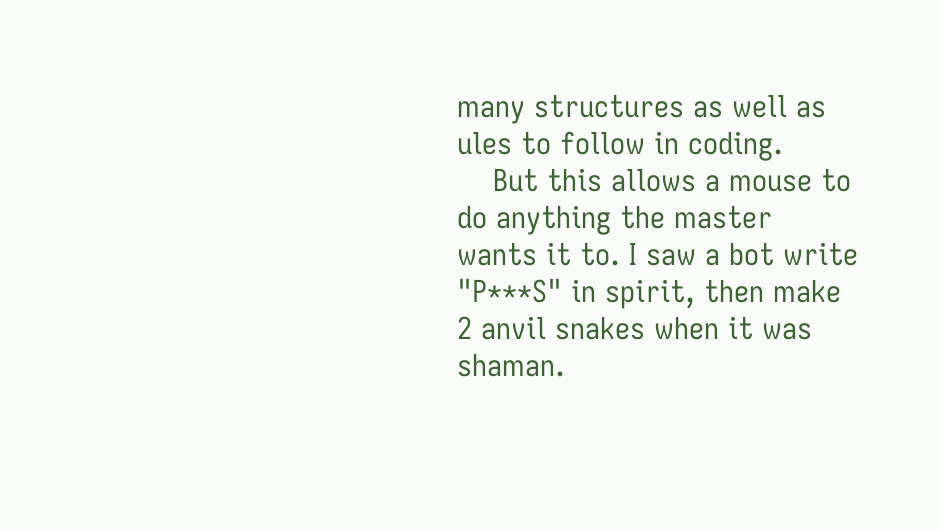many structures as well as ules to follow in coding.
    But this allows a mouse to do anything the master wants it to. I saw a bot write "P***S" in spirit, then make 2 anvil snakes when it was shaman.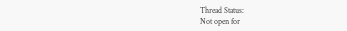Thread Status:
Not open for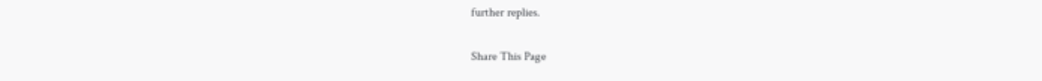further replies.

Share This Page